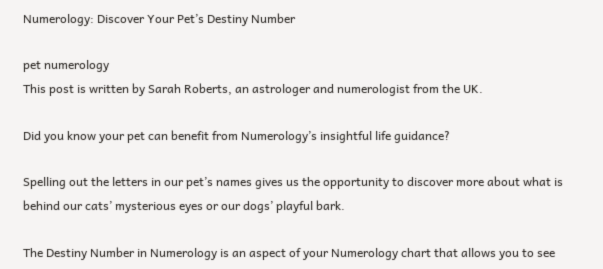Numerology: Discover Your Pet’s Destiny Number

pet numerology
This post is written by Sarah Roberts, an astrologer and numerologist from the UK.

Did you know your pet can benefit from Numerology’s insightful life guidance?

Spelling out the letters in our pet’s names gives us the opportunity to discover more about what is behind our cats’ mysterious eyes or our dogs’ playful bark.

The Destiny Number in Numerology is an aspect of your Numerology chart that allows you to see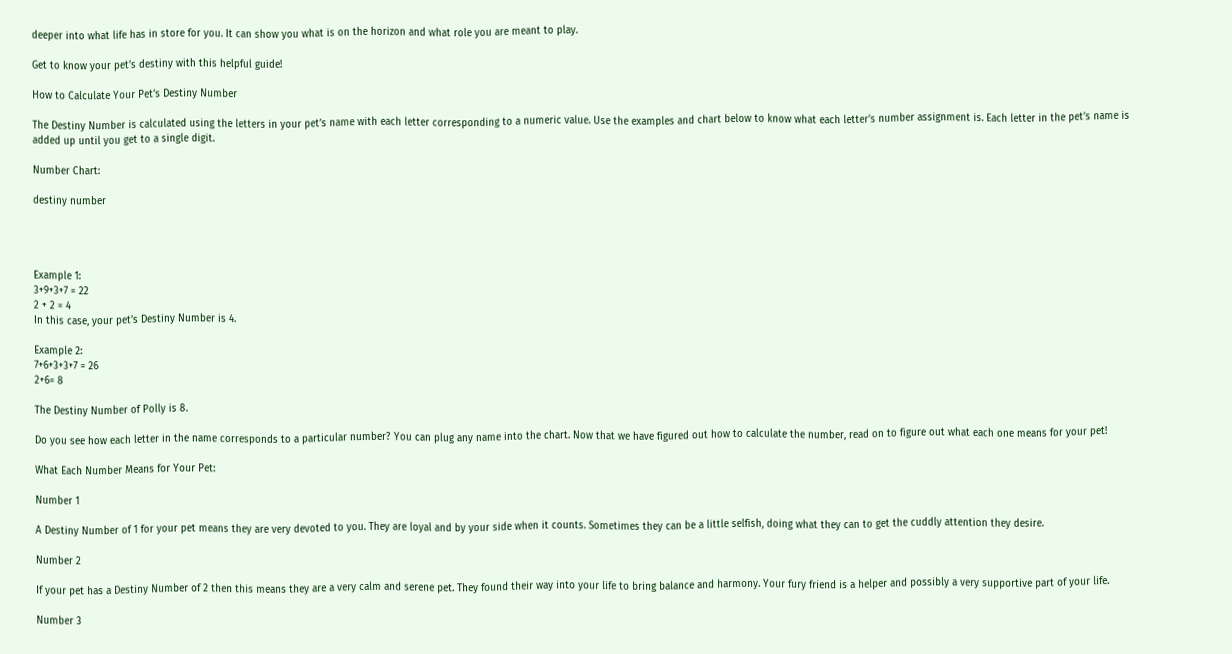deeper into what life has in store for you. It can show you what is on the horizon and what role you are meant to play.

Get to know your pet’s destiny with this helpful guide!

How to Calculate Your Pet’s Destiny Number

The Destiny Number is calculated using the letters in your pet’s name with each letter corresponding to a numeric value. Use the examples and chart below to know what each letter’s number assignment is. Each letter in the pet’s name is added up until you get to a single digit.

Number Chart:

destiny number




Example 1:
3+9+3+7 = 22
2 + 2 = 4
In this case, your pet’s Destiny Number is 4.

Example 2:
7+6+3+3+7 = 26
2+6= 8

The Destiny Number of Polly is 8.

Do you see how each letter in the name corresponds to a particular number? You can plug any name into the chart. Now that we have figured out how to calculate the number, read on to figure out what each one means for your pet!

What Each Number Means for Your Pet:

Number 1

A Destiny Number of 1 for your pet means they are very devoted to you. They are loyal and by your side when it counts. Sometimes they can be a little selfish, doing what they can to get the cuddly attention they desire.

Number 2

If your pet has a Destiny Number of 2 then this means they are a very calm and serene pet. They found their way into your life to bring balance and harmony. Your fury friend is a helper and possibly a very supportive part of your life.

Number 3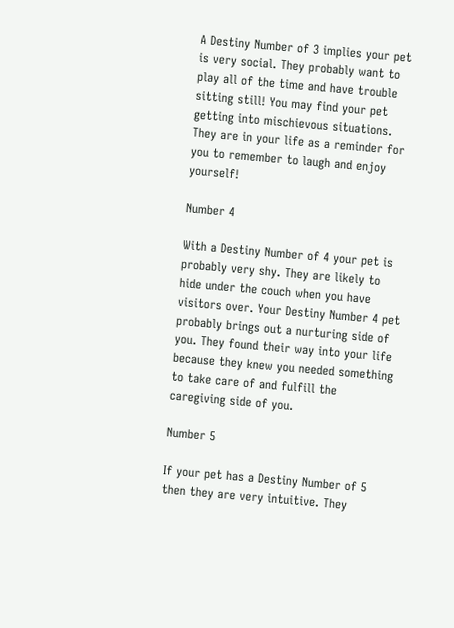A Destiny Number of 3 implies your pet is very social. They probably want to play all of the time and have trouble sitting still! You may find your pet getting into mischievous situations. They are in your life as a reminder for you to remember to laugh and enjoy yourself!

Number 4

With a Destiny Number of 4 your pet is probably very shy. They are likely to hide under the couch when you have visitors over. Your Destiny Number 4 pet probably brings out a nurturing side of you. They found their way into your life because they knew you needed something to take care of and fulfill the caregiving side of you.

Number 5

If your pet has a Destiny Number of 5 then they are very intuitive. They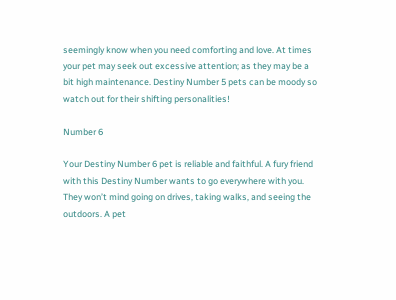seemingly know when you need comforting and love. At times your pet may seek out excessive attention; as they may be a bit high maintenance. Destiny Number 5 pets can be moody so watch out for their shifting personalities!

Number 6

Your Destiny Number 6 pet is reliable and faithful. A fury friend with this Destiny Number wants to go everywhere with you. They won’t mind going on drives, taking walks, and seeing the outdoors. A pet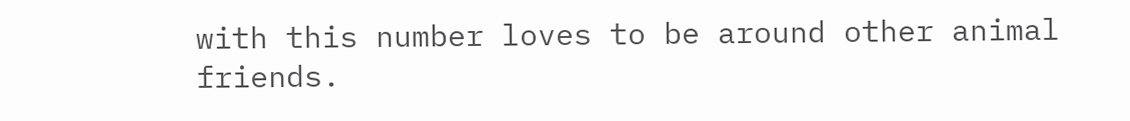with this number loves to be around other animal friends.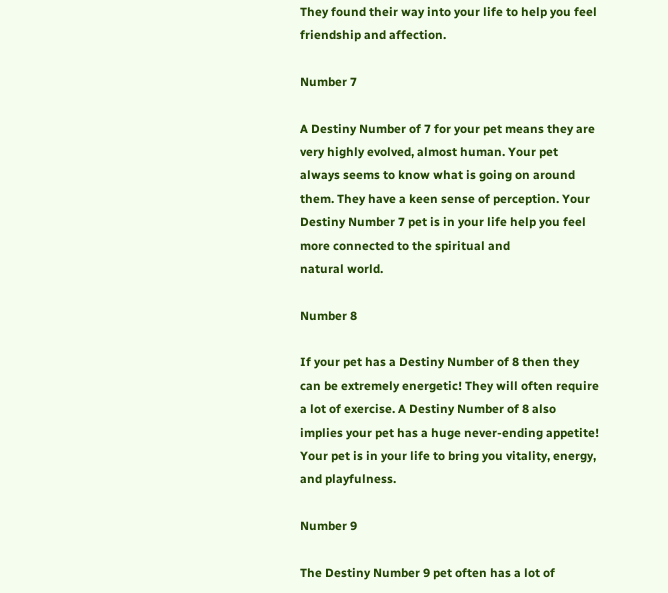They found their way into your life to help you feel friendship and affection.

Number 7

A Destiny Number of 7 for your pet means they are very highly evolved, almost human. Your pet always seems to know what is going on around them. They have a keen sense of perception. Your Destiny Number 7 pet is in your life help you feel more connected to the spiritual and
natural world.

Number 8

If your pet has a Destiny Number of 8 then they can be extremely energetic! They will often require a lot of exercise. A Destiny Number of 8 also implies your pet has a huge never-ending appetite! Your pet is in your life to bring you vitality, energy, and playfulness.

Number 9

The Destiny Number 9 pet often has a lot of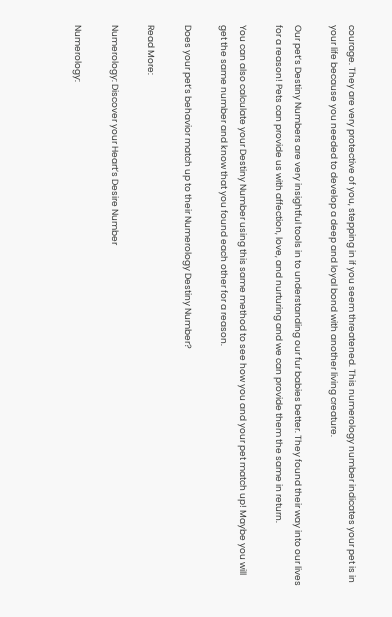courage. They are very protective of you, stepping in if you seem threatened. This numerology number indicates your pet is in your life because you needed to develop a deep and loyal bond with another living creature.

Our pet’s Destiny Numbers are very insightful tools in to understanding our fur babies better. They found their way into our lives for a reason! Pets can provide us with affection, love, and nurturing and we can provide them the same in return.

You can also calculate your Destiny Number using this same method to see how you and your pet match up! Maybe you will get the same number and know that you found each other for a reason.

Does your pet’s behavior match up to their Numerology Destiny Number?

Read More:

Numerology: Discover your Heart’s Desire Number

Numerology: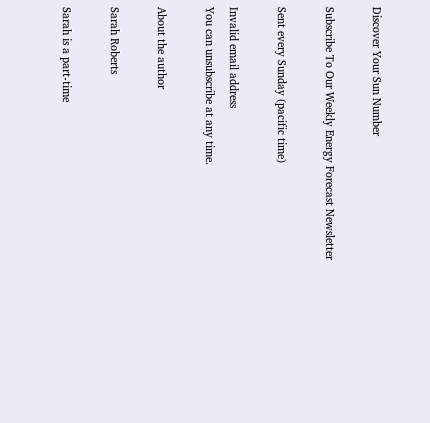Discover Your Sun Number

Subscribe To Our Weekly Energy Forecast Newsletter

Sent every Sunday (pacific time)

Invalid email address
You can unsubscribe at any time.

About the author

Sarah Roberts

Sarah is a part-time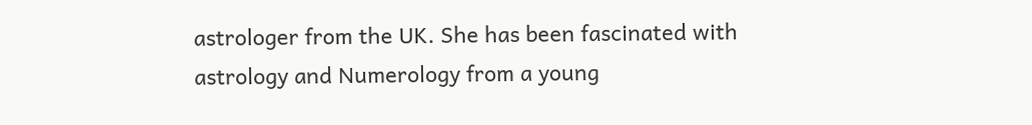astrologer from the UK. She has been fascinated with astrology and Numerology from a young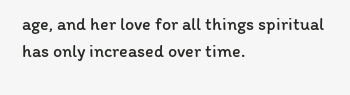age, and her love for all things spiritual has only increased over time.